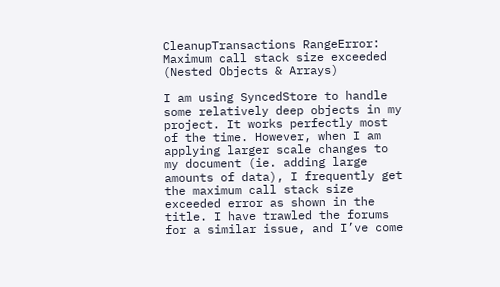CleanupTransactions RangeError: Maximum call stack size exceeded (Nested Objects & Arrays)

I am using SyncedStore to handle some relatively deep objects in my project. It works perfectly most of the time. However, when I am applying larger scale changes to my document (ie. adding large amounts of data), I frequently get the maximum call stack size exceeded error as shown in the title. I have trawled the forums for a similar issue, and I’ve come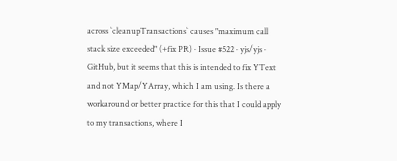across `cleanupTransactions` causes "maximum call stack size exceeded" (+fix PR) · Issue #522 · yjs/yjs · GitHub, but it seems that this is intended to fix YText and not YMap/YArray, which I am using. Is there a workaround or better practice for this that I could apply to my transactions, where I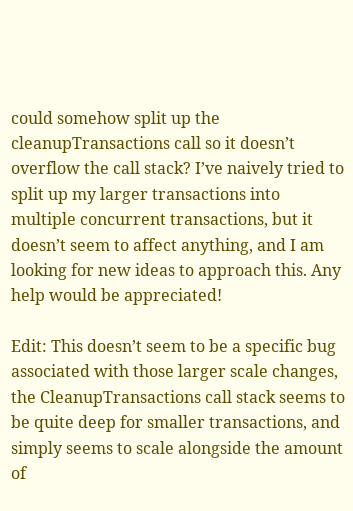could somehow split up the cleanupTransactions call so it doesn’t overflow the call stack? I’ve naively tried to split up my larger transactions into multiple concurrent transactions, but it doesn’t seem to affect anything, and I am looking for new ideas to approach this. Any help would be appreciated!

Edit: This doesn’t seem to be a specific bug associated with those larger scale changes, the CleanupTransactions call stack seems to be quite deep for smaller transactions, and simply seems to scale alongside the amount of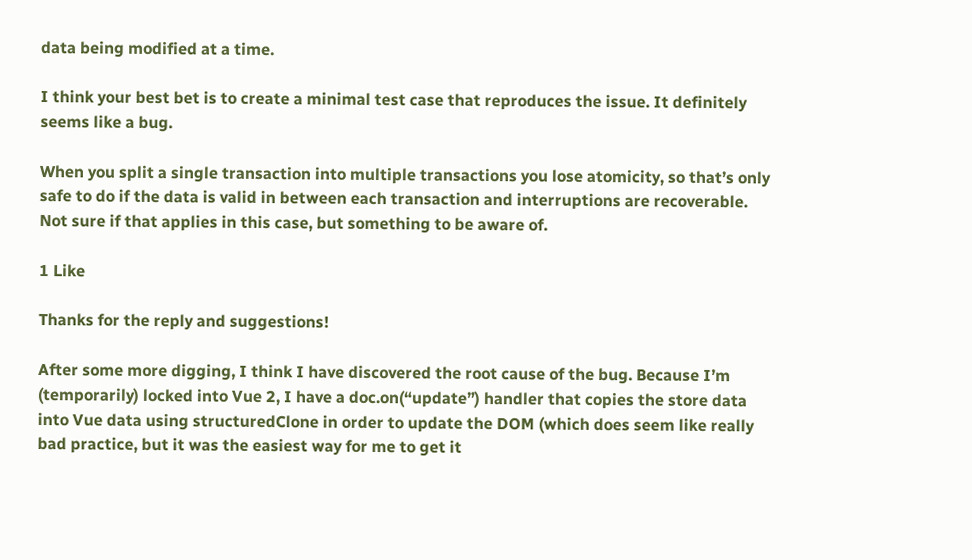data being modified at a time.

I think your best bet is to create a minimal test case that reproduces the issue. It definitely seems like a bug.

When you split a single transaction into multiple transactions you lose atomicity, so that’s only safe to do if the data is valid in between each transaction and interruptions are recoverable. Not sure if that applies in this case, but something to be aware of.

1 Like

Thanks for the reply and suggestions!

After some more digging, I think I have discovered the root cause of the bug. Because I’m (temporarily) locked into Vue 2, I have a doc.on(“update”) handler that copies the store data into Vue data using structuredClone in order to update the DOM (which does seem like really bad practice, but it was the easiest way for me to get it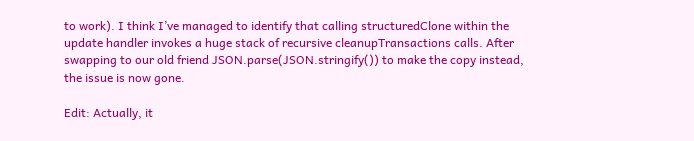to work). I think I’ve managed to identify that calling structuredClone within the update handler invokes a huge stack of recursive cleanupTransactions calls. After swapping to our old friend JSON.parse(JSON.stringify()) to make the copy instead, the issue is now gone.

Edit: Actually, it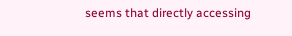seems that directly accessing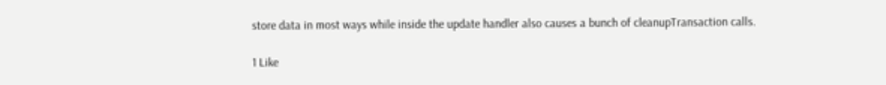store data in most ways while inside the update handler also causes a bunch of cleanupTransaction calls.

1 Like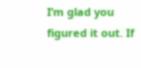I’m glad you figured it out. If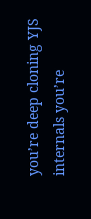you’re deep cloning YJS internals you’re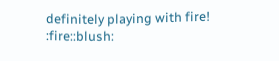definitely playing with fire! :fire::blush: